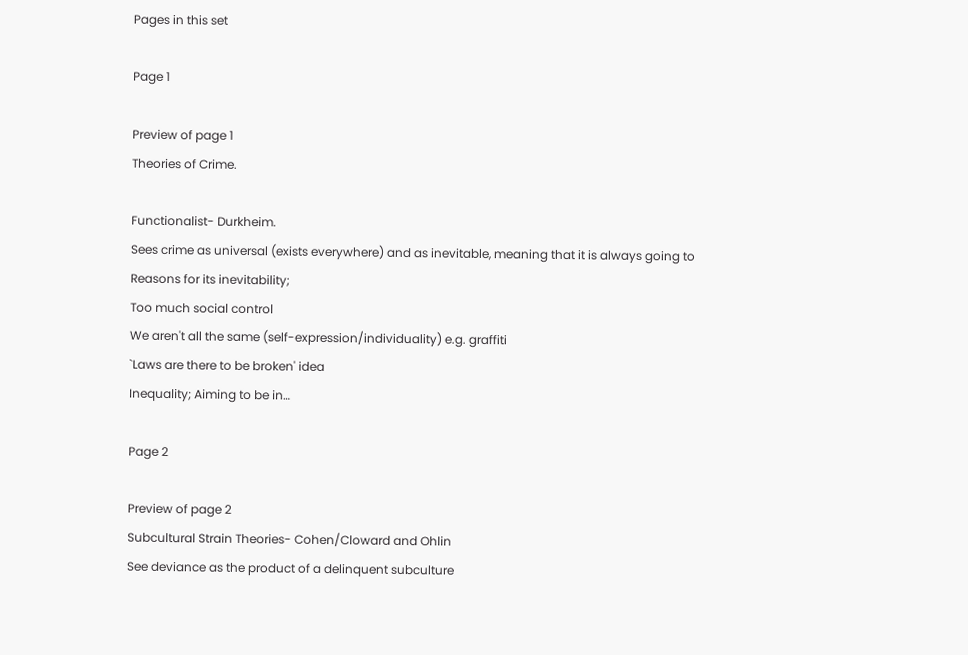Pages in this set

Page 1

Preview of page 1
Theories of Crime.

Functionalist- Durkheim.
Sees crime as universal (exists everywhere) and as inevitable, meaning that it is always going to
Reasons for its inevitability;
Too much social control
We aren't all the same (self-expression/individuality) e.g. graffiti
`Laws are there to be broken' idea
Inequality; Aiming to be in…

Page 2

Preview of page 2
Subcultural Strain Theories- Cohen/Cloward and Ohlin
See deviance as the product of a delinquent subculture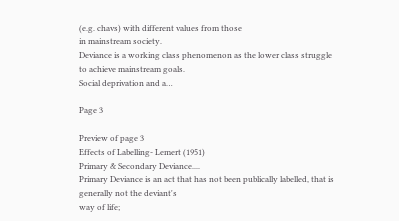(e.g. chavs) with different values from those
in mainstream society.
Deviance is a working class phenomenon as the lower class struggle to achieve mainstream goals.
Social deprivation and a…

Page 3

Preview of page 3
Effects of Labelling- Lemert (1951)
Primary & Secondary Deviance....
Primary Deviance is an act that has not been publically labelled, that is generally not the deviant's
way of life;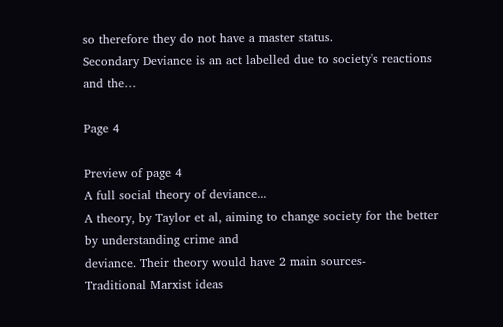so therefore they do not have a master status.
Secondary Deviance is an act labelled due to society's reactions and the…

Page 4

Preview of page 4
A full social theory of deviance...
A theory, by Taylor et al, aiming to change society for the better by understanding crime and
deviance. Their theory would have 2 main sources-
Traditional Marxist ideas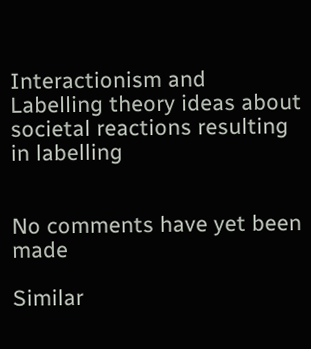Interactionism and Labelling theory ideas about societal reactions resulting in labelling


No comments have yet been made

Similar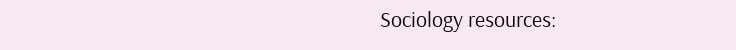Sociology resources: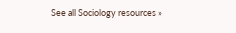See all Sociology resources »